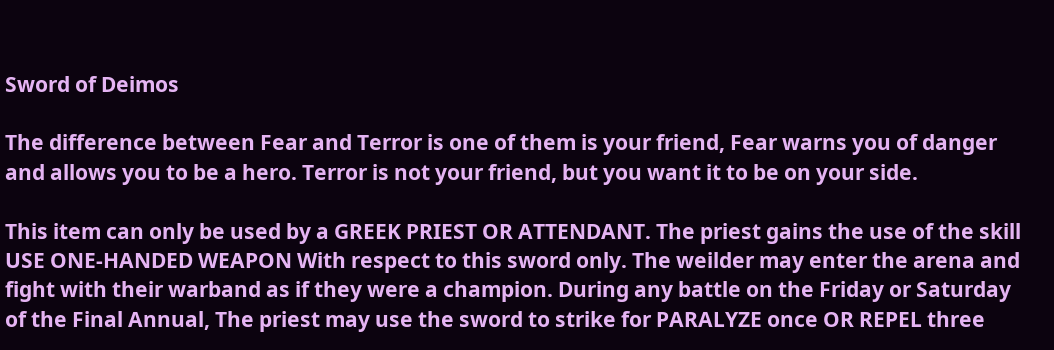Sword of Deimos

The difference between Fear and Terror is one of them is your friend, Fear warns you of danger and allows you to be a hero. Terror is not your friend, but you want it to be on your side.

This item can only be used by a GREEK PRIEST OR ATTENDANT. The priest gains the use of the skill USE ONE-HANDED WEAPON With respect to this sword only. The weilder may enter the arena and fight with their warband as if they were a champion. During any battle on the Friday or Saturday of the Final Annual, The priest may use the sword to strike for PARALYZE once OR REPEL three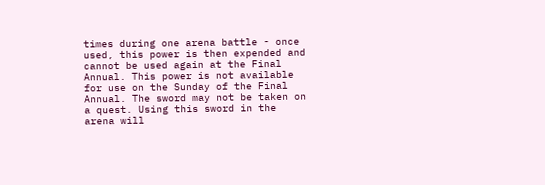times during one arena battle - once used, this power is then expended and cannot be used again at the Final Annual. This power is not available for use on the Sunday of the Final Annual. The sword may not be taken on a quest. Using this sword in the arena will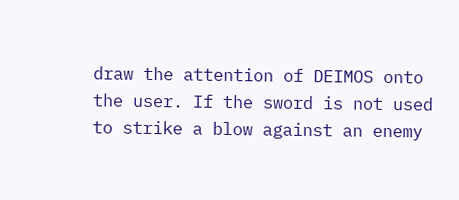draw the attention of DEIMOS onto the user. If the sword is not used to strike a blow against an enemy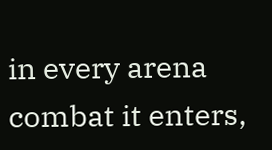in every arena combat it enters,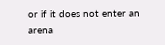or if it does not enter an arena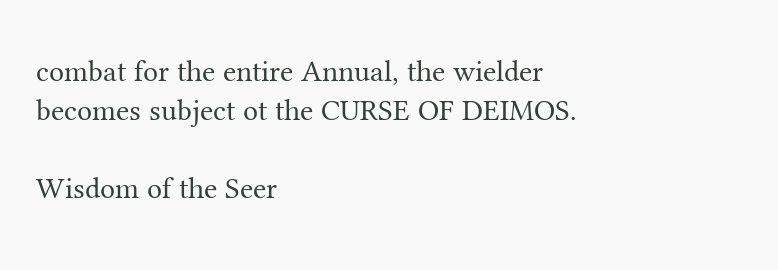combat for the entire Annual, the wielder becomes subject ot the CURSE OF DEIMOS.

Wisdom of the Seer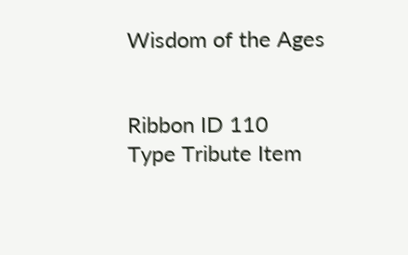Wisdom of the Ages


Ribbon ID 110
Type Tribute Item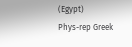(Egypt)
Phys-rep Greek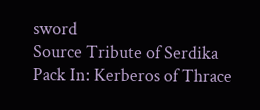sword
Source Tribute of Serdika
Pack In: Kerberos of Thrace